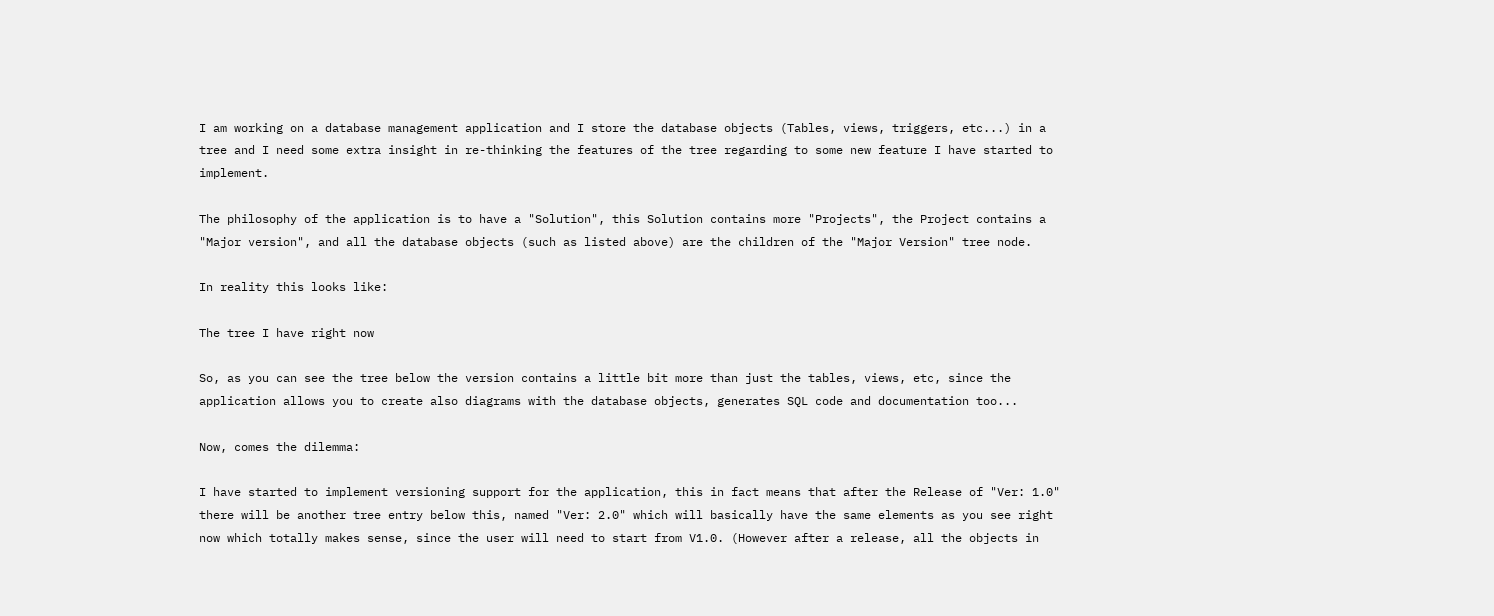I am working on a database management application and I store the database objects (Tables, views, triggers, etc...) in a tree and I need some extra insight in re-thinking the features of the tree regarding to some new feature I have started to implement.

The philosophy of the application is to have a "Solution", this Solution contains more "Projects", the Project contains a "Major version", and all the database objects (such as listed above) are the children of the "Major Version" tree node.

In reality this looks like:

The tree I have right now

So, as you can see the tree below the version contains a little bit more than just the tables, views, etc, since the application allows you to create also diagrams with the database objects, generates SQL code and documentation too...

Now, comes the dilemma:

I have started to implement versioning support for the application, this in fact means that after the Release of "Ver: 1.0" there will be another tree entry below this, named "Ver: 2.0" which will basically have the same elements as you see right now which totally makes sense, since the user will need to start from V1.0. (However after a release, all the objects in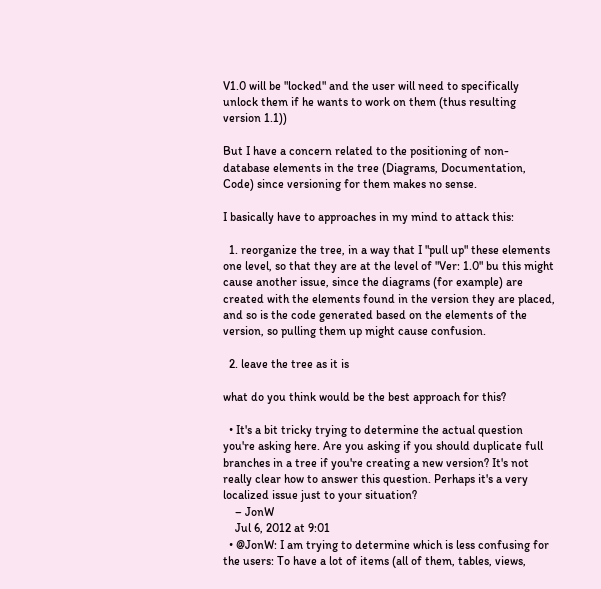V1.0 will be "locked" and the user will need to specifically unlock them if he wants to work on them (thus resulting version 1.1))

But I have a concern related to the positioning of non-database elements in the tree (Diagrams, Documentation, Code) since versioning for them makes no sense.

I basically have to approaches in my mind to attack this:

  1. reorganize the tree, in a way that I "pull up" these elements one level, so that they are at the level of "Ver: 1.0" bu this might cause another issue, since the diagrams (for example) are created with the elements found in the version they are placed, and so is the code generated based on the elements of the version, so pulling them up might cause confusion.

  2. leave the tree as it is

what do you think would be the best approach for this?

  • It's a bit tricky trying to determine the actual question you're asking here. Are you asking if you should duplicate full branches in a tree if you're creating a new version? It's not really clear how to answer this question. Perhaps it's a very localized issue just to your situation?
    – JonW
    Jul 6, 2012 at 9:01
  • @JonW: I am trying to determine which is less confusing for the users: To have a lot of items (all of them, tables, views,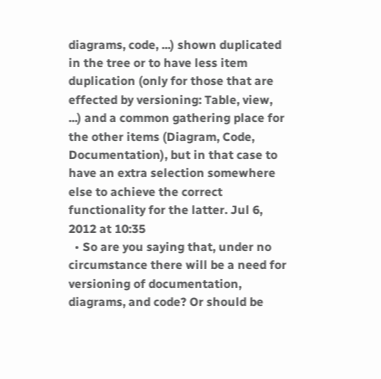diagrams, code, ...) shown duplicated in the tree or to have less item duplication (only for those that are effected by versioning: Table, view, ...) and a common gathering place for the other items (Diagram, Code, Documentation), but in that case to have an extra selection somewhere else to achieve the correct functionality for the latter. Jul 6, 2012 at 10:35
  • So are you saying that, under no circumstance there will be a need for versioning of documentation, diagrams, and code? Or should be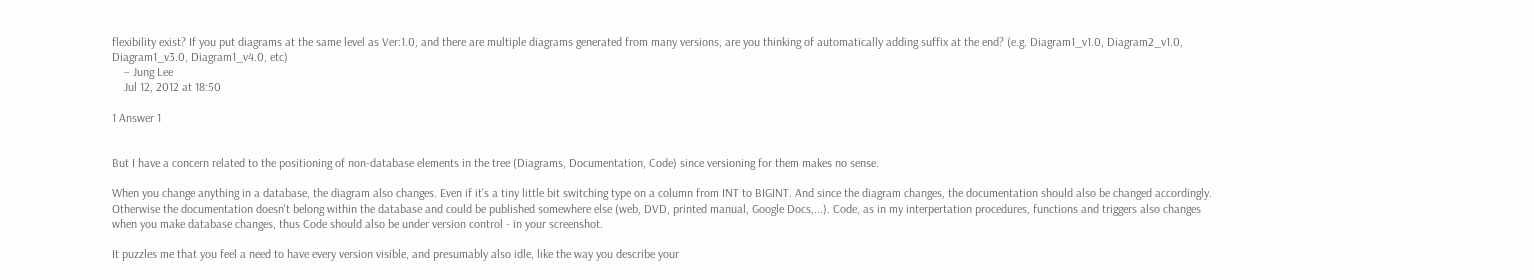flexibility exist? If you put diagrams at the same level as Ver:1.0, and there are multiple diagrams generated from many versions, are you thinking of automatically adding suffix at the end? (e.g. Diagram1_v1.0, Diagram2_v1.0, Diagram1_v3.0, Diagram1_v4.0, etc)
    – Jung Lee
    Jul 12, 2012 at 18:50

1 Answer 1


But I have a concern related to the positioning of non-database elements in the tree (Diagrams, Documentation, Code) since versioning for them makes no sense.

When you change anything in a database, the diagram also changes. Even if it's a tiny little bit switching type on a column from INT to BIGINT. And since the diagram changes, the documentation should also be changed accordingly. Otherwise the documentation doesn't belong within the database and could be published somewhere else (web, DVD, printed manual, Google Docs,...). Code, as in my interpertation procedures, functions and triggers also changes when you make database changes, thus Code should also be under version control - in your screenshot.

It puzzles me that you feel a need to have every version visible, and presumably also idle, like the way you describe your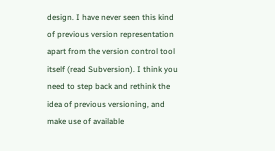design. I have never seen this kind of previous version representation apart from the version control tool itself (read Subversion). I think you need to step back and rethink the idea of previous versioning, and make use of available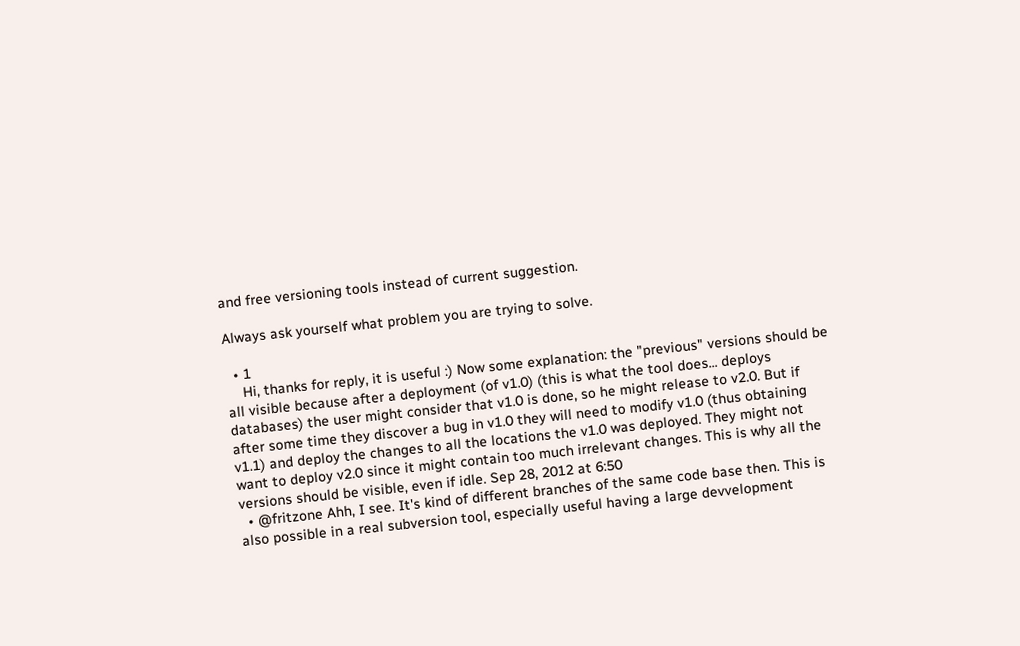and free versioning tools instead of current suggestion.

Always ask yourself what problem you are trying to solve.

  • 1
    Hi, thanks for reply, it is useful :) Now some explanation: the "previous" versions should be all visible because after a deployment (of v1.0) (this is what the tool does... deploys databases) the user might consider that v1.0 is done, so he might release to v2.0. But if after some time they discover a bug in v1.0 they will need to modify v1.0 (thus obtaining v1.1) and deploy the changes to all the locations the v1.0 was deployed. They might not want to deploy v2.0 since it might contain too much irrelevant changes. This is why all the versions should be visible, even if idle. Sep 28, 2012 at 6:50
  • @fritzone Ahh, I see. It's kind of different branches of the same code base then. This is also possible in a real subversion tool, especially useful having a large devvelopment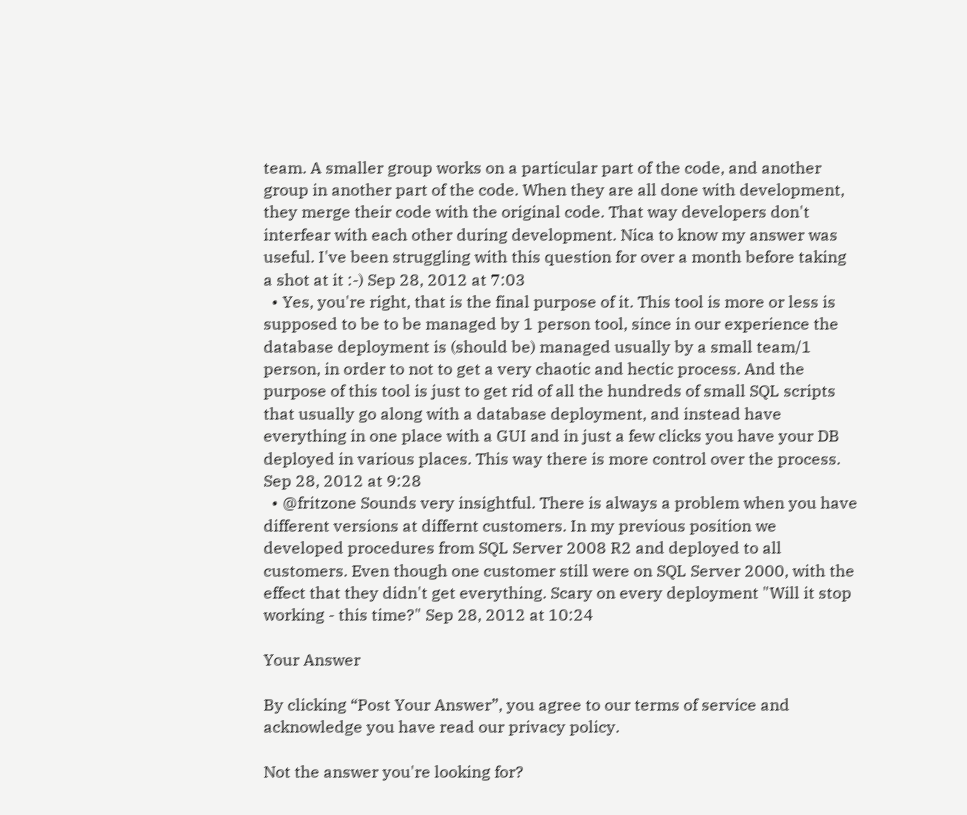team. A smaller group works on a particular part of the code, and another group in another part of the code. When they are all done with development, they merge their code with the original code. That way developers don't interfear with each other during development. Nica to know my answer was useful. I've been struggling with this question for over a month before taking a shot at it :-) Sep 28, 2012 at 7:03
  • Yes, you're right, that is the final purpose of it. This tool is more or less is supposed to be to be managed by 1 person tool, since in our experience the database deployment is (should be) managed usually by a small team/1 person, in order to not to get a very chaotic and hectic process. And the purpose of this tool is just to get rid of all the hundreds of small SQL scripts that usually go along with a database deployment, and instead have everything in one place with a GUI and in just a few clicks you have your DB deployed in various places. This way there is more control over the process. Sep 28, 2012 at 9:28
  • @fritzone Sounds very insightful. There is always a problem when you have different versions at differnt customers. In my previous position we developed procedures from SQL Server 2008 R2 and deployed to all customers. Even though one customer still were on SQL Server 2000, with the effect that they didn't get everything. Scary on every deployment "Will it stop working - this time?" Sep 28, 2012 at 10:24

Your Answer

By clicking “Post Your Answer”, you agree to our terms of service and acknowledge you have read our privacy policy.

Not the answer you're looking for?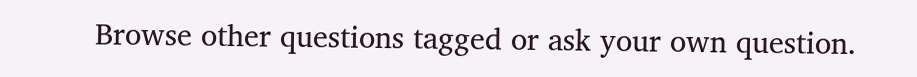Browse other questions tagged or ask your own question.